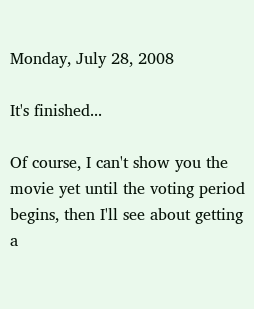Monday, July 28, 2008

It's finished...

Of course, I can't show you the movie yet until the voting period begins, then I'll see about getting a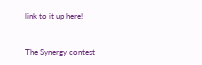link to it up here!


The Synergy contest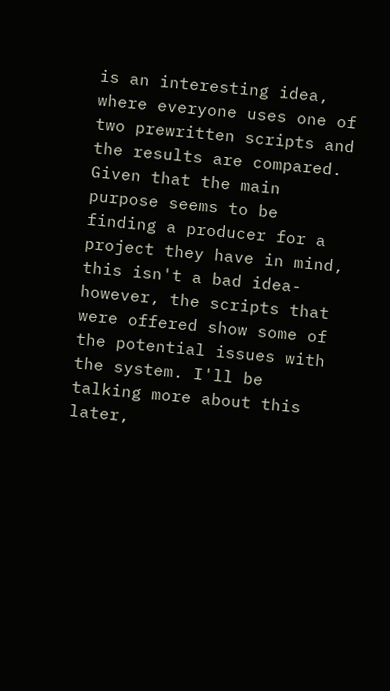is an interesting idea, where everyone uses one of two prewritten scripts and the results are compared. Given that the main purpose seems to be finding a producer for a project they have in mind, this isn't a bad idea- however, the scripts that were offered show some of the potential issues with the system. I'll be talking more about this later,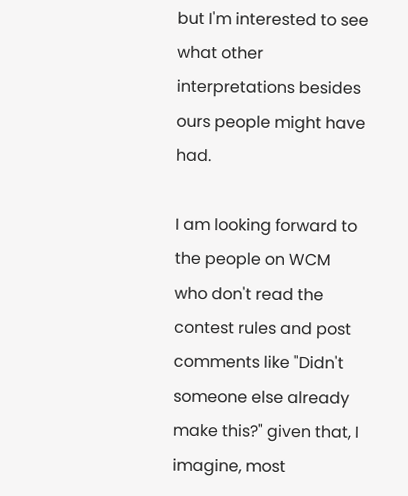but I'm interested to see what other interpretations besides ours people might have had.

I am looking forward to the people on WCM who don't read the contest rules and post comments like "Didn't someone else already make this?" given that, I imagine, most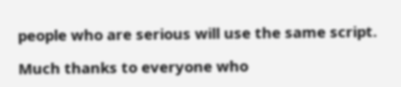people who are serious will use the same script.

Much thanks to everyone who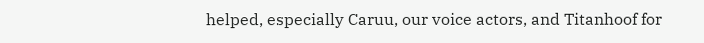helped, especially Caruu, our voice actors, and Titanhoof for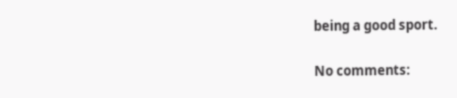being a good sport.

No comments: